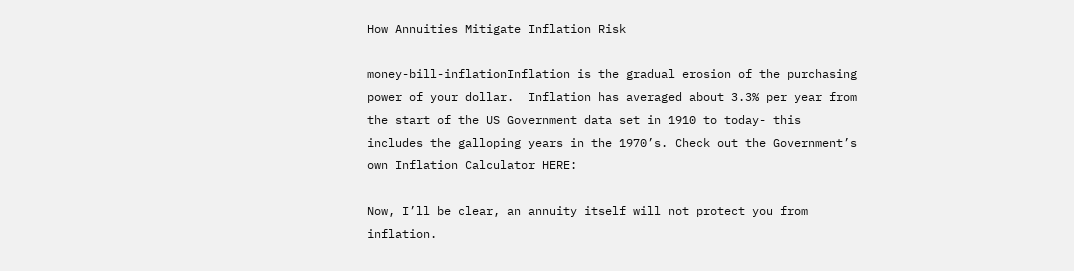How Annuities Mitigate Inflation Risk

money-bill-inflationInflation is the gradual erosion of the purchasing power of your dollar.  Inflation has averaged about 3.3% per year from the start of the US Government data set in 1910 to today- this includes the galloping years in the 1970’s. Check out the Government’s own Inflation Calculator HERE:

Now, I’ll be clear, an annuity itself will not protect you from inflation.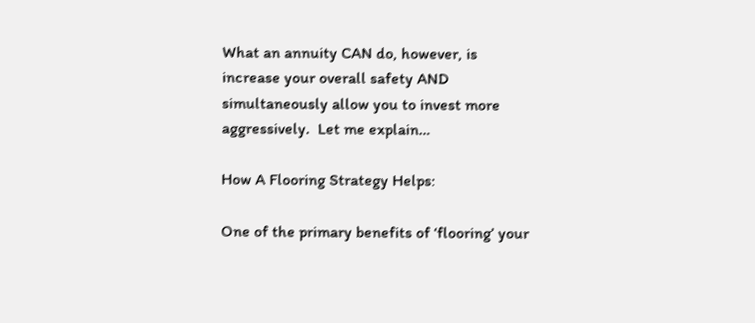What an annuity CAN do, however, is increase your overall safety AND simultaneously allow you to invest more aggressively.  Let me explain…

How A Flooring Strategy Helps:

One of the primary benefits of ‘flooring’ your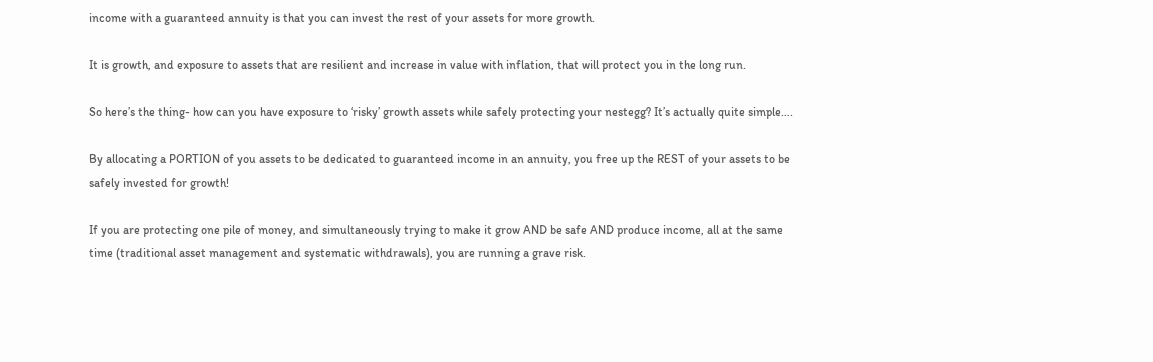income with a guaranteed annuity is that you can invest the rest of your assets for more growth.

It is growth, and exposure to assets that are resilient and increase in value with inflation, that will protect you in the long run.

So here’s the thing- how can you have exposure to ‘risky’ growth assets while safely protecting your nestegg? It’s actually quite simple….

By allocating a PORTION of you assets to be dedicated to guaranteed income in an annuity, you free up the REST of your assets to be safely invested for growth!

If you are protecting one pile of money, and simultaneously trying to make it grow AND be safe AND produce income, all at the same time (traditional asset management and systematic withdrawals), you are running a grave risk.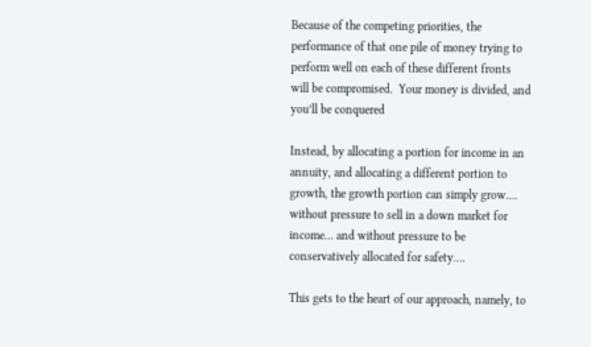Because of the competing priorities, the performance of that one pile of money trying to perform well on each of these different fronts will be compromised.  Your money is divided, and you’ll be conquered

Instead, by allocating a portion for income in an annuity, and allocating a different portion to growth, the growth portion can simply grow…. without pressure to sell in a down market for income… and without pressure to be conservatively allocated for safety….

This gets to the heart of our approach, namely, to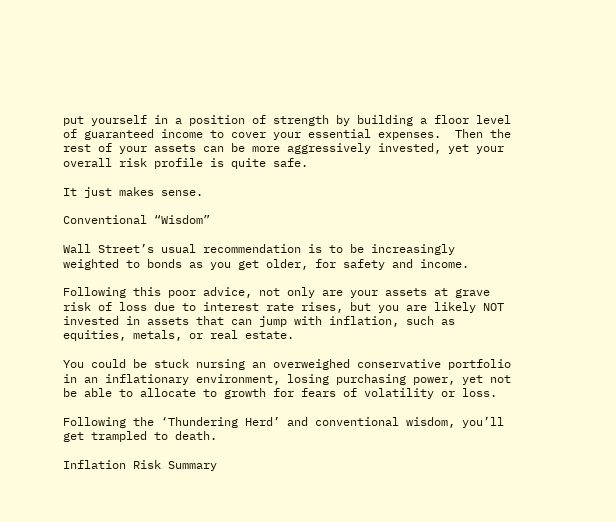put yourself in a position of strength by building a floor level of guaranteed income to cover your essential expenses.  Then the rest of your assets can be more aggressively invested, yet your overall risk profile is quite safe.

It just makes sense.

Conventional “Wisdom”

Wall Street’s usual recommendation is to be increasingly weighted to bonds as you get older, for safety and income.

Following this poor advice, not only are your assets at grave risk of loss due to interest rate rises, but you are likely NOT invested in assets that can jump with inflation, such as equities, metals, or real estate.

You could be stuck nursing an overweighed conservative portfolio in an inflationary environment, losing purchasing power, yet not be able to allocate to growth for fears of volatility or loss.

Following the ‘Thundering Herd’ and conventional wisdom, you’ll get trampled to death.

Inflation Risk Summary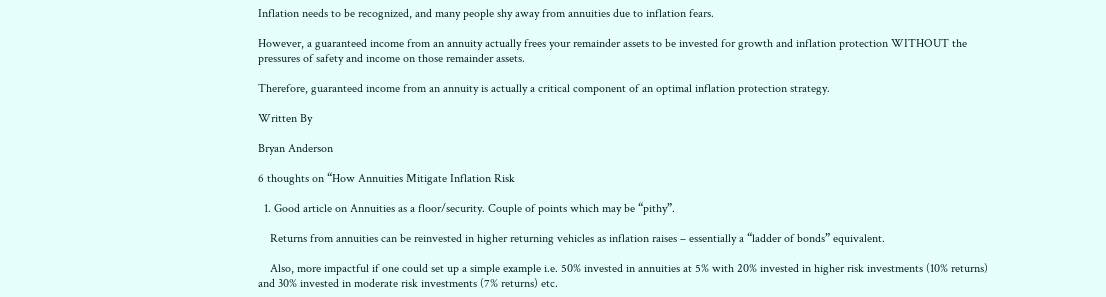Inflation needs to be recognized, and many people shy away from annuities due to inflation fears.

However, a guaranteed income from an annuity actually frees your remainder assets to be invested for growth and inflation protection WITHOUT the pressures of safety and income on those remainder assets.

Therefore, guaranteed income from an annuity is actually a critical component of an optimal inflation protection strategy.

Written By

Bryan Anderson

6 thoughts on “How Annuities Mitigate Inflation Risk

  1. Good article on Annuities as a floor/security. Couple of points which may be “pithy”.

    Returns from annuities can be reinvested in higher returning vehicles as inflation raises – essentially a “ladder of bonds” equivalent.

    Also, more impactful if one could set up a simple example i.e. 50% invested in annuities at 5% with 20% invested in higher risk investments (10% returns) and 30% invested in moderate risk investments (7% returns) etc.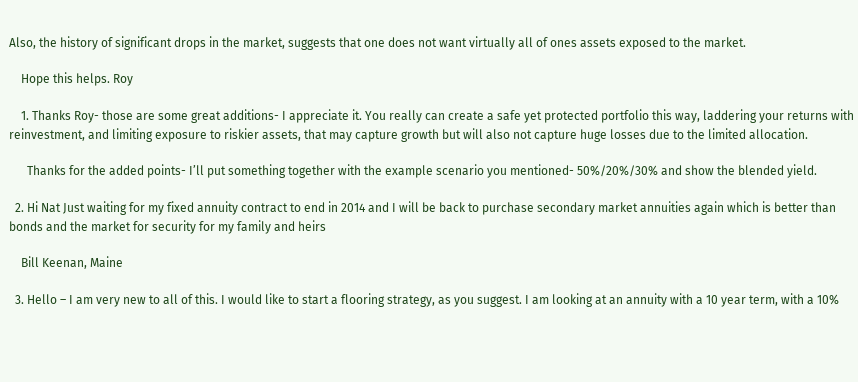Also, the history of significant drops in the market, suggests that one does not want virtually all of ones assets exposed to the market.

    Hope this helps. Roy

    1. Thanks Roy- those are some great additions- I appreciate it. You really can create a safe yet protected portfolio this way, laddering your returns with reinvestment, and limiting exposure to riskier assets, that may capture growth but will also not capture huge losses due to the limited allocation.

      Thanks for the added points- I’ll put something together with the example scenario you mentioned- 50%/20%/30% and show the blended yield.

  2. Hi Nat Just waiting for my fixed annuity contract to end in 2014 and I will be back to purchase secondary market annuities again which is better than bonds and the market for security for my family and heirs

    Bill Keenan, Maine

  3. Hello – I am very new to all of this. I would like to start a flooring strategy, as you suggest. I am looking at an annuity with a 10 year term, with a 10%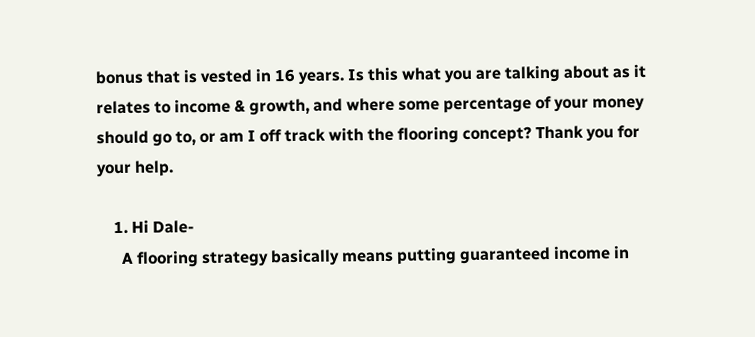bonus that is vested in 16 years. Is this what you are talking about as it relates to income & growth, and where some percentage of your money should go to, or am I off track with the flooring concept? Thank you for your help.

    1. Hi Dale-
      A flooring strategy basically means putting guaranteed income in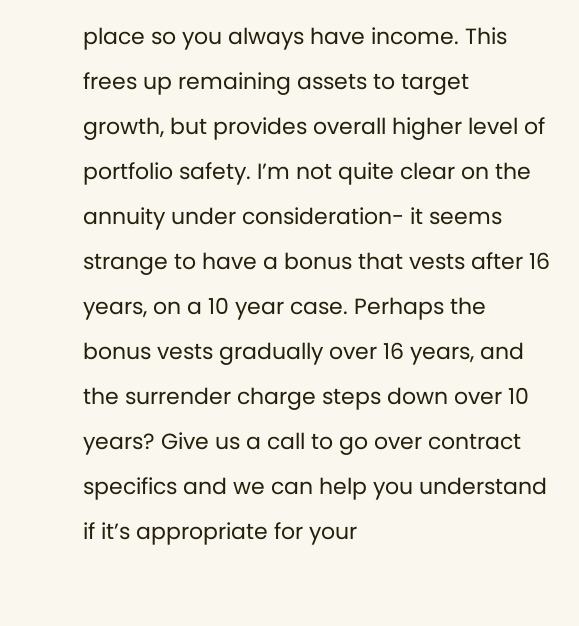place so you always have income. This frees up remaining assets to target growth, but provides overall higher level of portfolio safety. I’m not quite clear on the annuity under consideration- it seems strange to have a bonus that vests after 16 years, on a 10 year case. Perhaps the bonus vests gradually over 16 years, and the surrender charge steps down over 10 years? Give us a call to go over contract specifics and we can help you understand if it’s appropriate for your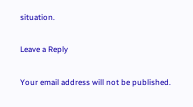situation.

Leave a Reply

Your email address will not be published.